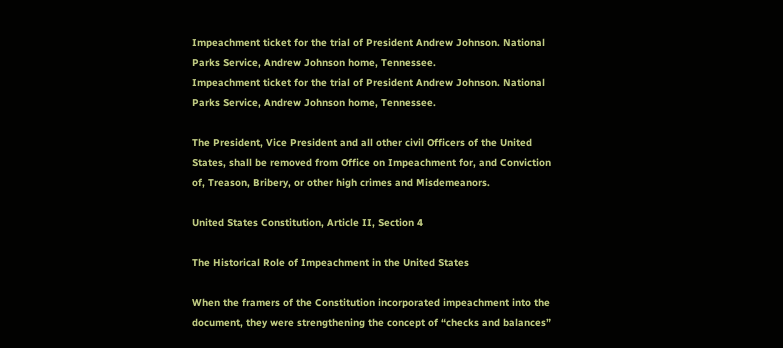Impeachment ticket for the trial of President Andrew Johnson. National Parks Service, Andrew Johnson home, Tennessee.
Impeachment ticket for the trial of President Andrew Johnson. National Parks Service, Andrew Johnson home, Tennessee.

The President, Vice President and all other civil Officers of the United States, shall be removed from Office on Impeachment for, and Conviction of, Treason, Bribery, or other high crimes and Misdemeanors.

United States Constitution, Article II, Section 4

The Historical Role of Impeachment in the United States

When the framers of the Constitution incorporated impeachment into the document, they were strengthening the concept of “checks and balances”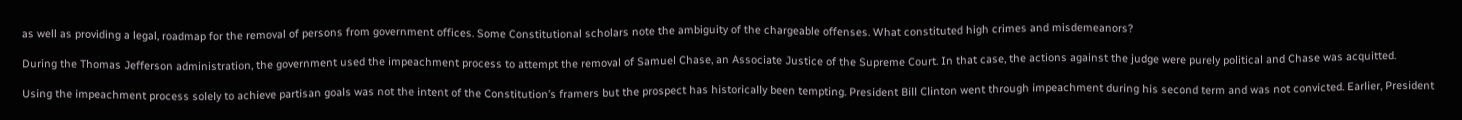as well as providing a legal, roadmap for the removal of persons from government offices. Some Constitutional scholars note the ambiguity of the chargeable offenses. What constituted high crimes and misdemeanors?

During the Thomas Jefferson administration, the government used the impeachment process to attempt the removal of Samuel Chase, an Associate Justice of the Supreme Court. In that case, the actions against the judge were purely political and Chase was acquitted.

Using the impeachment process solely to achieve partisan goals was not the intent of the Constitution’s framers but the prospect has historically been tempting. President Bill Clinton went through impeachment during his second term and was not convicted. Earlier, President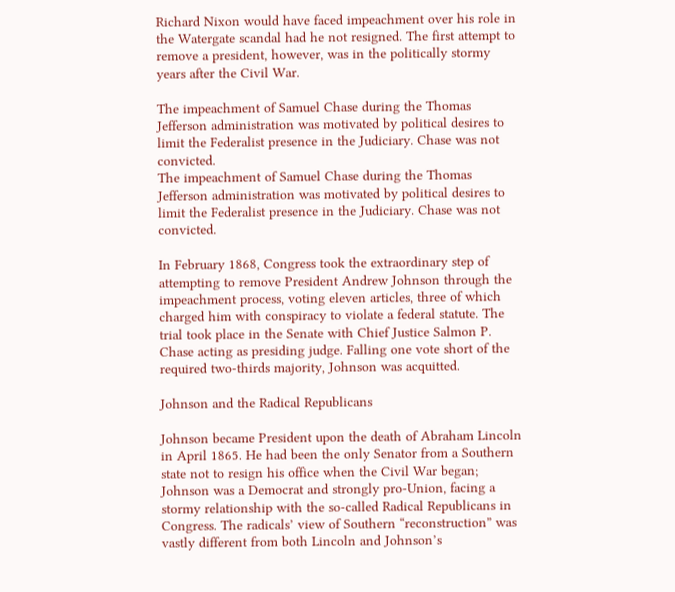Richard Nixon would have faced impeachment over his role in the Watergate scandal had he not resigned. The first attempt to remove a president, however, was in the politically stormy years after the Civil War.

The impeachment of Samuel Chase during the Thomas Jefferson administration was motivated by political desires to limit the Federalist presence in the Judiciary. Chase was not convicted.
The impeachment of Samuel Chase during the Thomas Jefferson administration was motivated by political desires to limit the Federalist presence in the Judiciary. Chase was not convicted.

In February 1868, Congress took the extraordinary step of attempting to remove President Andrew Johnson through the impeachment process, voting eleven articles, three of which charged him with conspiracy to violate a federal statute. The trial took place in the Senate with Chief Justice Salmon P. Chase acting as presiding judge. Falling one vote short of the required two-thirds majority, Johnson was acquitted.

Johnson and the Radical Republicans

Johnson became President upon the death of Abraham Lincoln in April 1865. He had been the only Senator from a Southern state not to resign his office when the Civil War began; Johnson was a Democrat and strongly pro-Union, facing a stormy relationship with the so-called Radical Republicans in Congress. The radicals’ view of Southern “reconstruction” was vastly different from both Lincoln and Johnson’s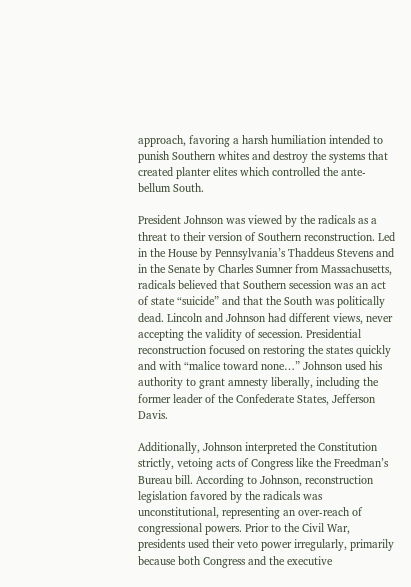approach, favoring a harsh humiliation intended to punish Southern whites and destroy the systems that created planter elites which controlled the ante-bellum South.

President Johnson was viewed by the radicals as a threat to their version of Southern reconstruction. Led in the House by Pennsylvania’s Thaddeus Stevens and in the Senate by Charles Sumner from Massachusetts, radicals believed that Southern secession was an act of state “suicide” and that the South was politically dead. Lincoln and Johnson had different views, never accepting the validity of secession. Presidential reconstruction focused on restoring the states quickly and with “malice toward none…” Johnson used his authority to grant amnesty liberally, including the former leader of the Confederate States, Jefferson Davis.

Additionally, Johnson interpreted the Constitution strictly, vetoing acts of Congress like the Freedman’s Bureau bill. According to Johnson, reconstruction legislation favored by the radicals was unconstitutional, representing an over-reach of congressional powers. Prior to the Civil War, presidents used their veto power irregularly, primarily because both Congress and the executive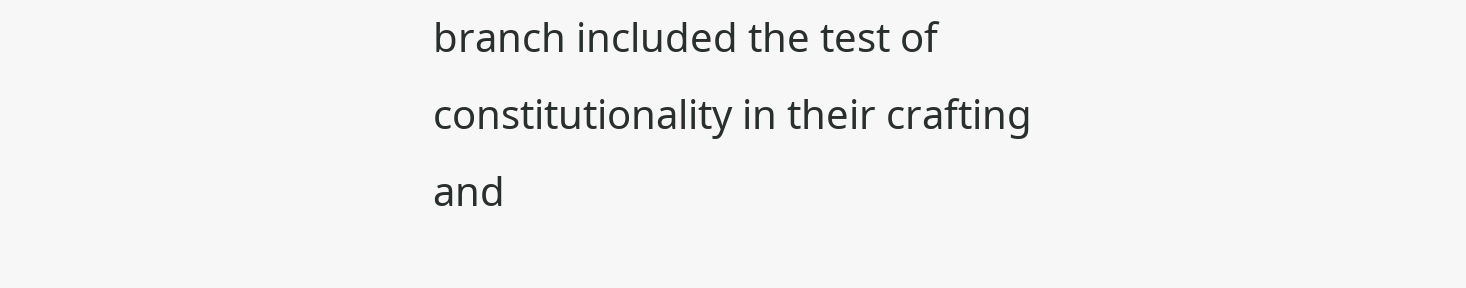branch included the test of constitutionality in their crafting and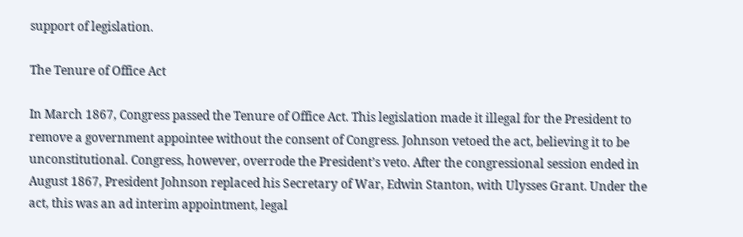support of legislation.

The Tenure of Office Act

In March 1867, Congress passed the Tenure of Office Act. This legislation made it illegal for the President to remove a government appointee without the consent of Congress. Johnson vetoed the act, believing it to be unconstitutional. Congress, however, overrode the President’s veto. After the congressional session ended in August 1867, President Johnson replaced his Secretary of War, Edwin Stanton, with Ulysses Grant. Under the act, this was an ad interim appointment, legal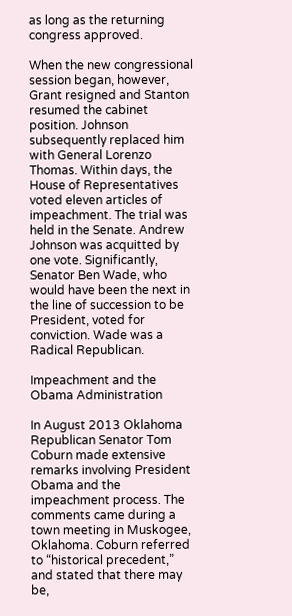as long as the returning congress approved.

When the new congressional session began, however, Grant resigned and Stanton resumed the cabinet position. Johnson subsequently replaced him with General Lorenzo Thomas. Within days, the House of Representatives voted eleven articles of impeachment. The trial was held in the Senate. Andrew Johnson was acquitted by one vote. Significantly, Senator Ben Wade, who would have been the next in the line of succession to be President, voted for conviction. Wade was a Radical Republican.

Impeachment and the Obama Administration

In August 2013 Oklahoma Republican Senator Tom Coburn made extensive remarks involving President Obama and the impeachment process. The comments came during a town meeting in Muskogee, Oklahoma. Coburn referred to “historical precedent,” and stated that there may be,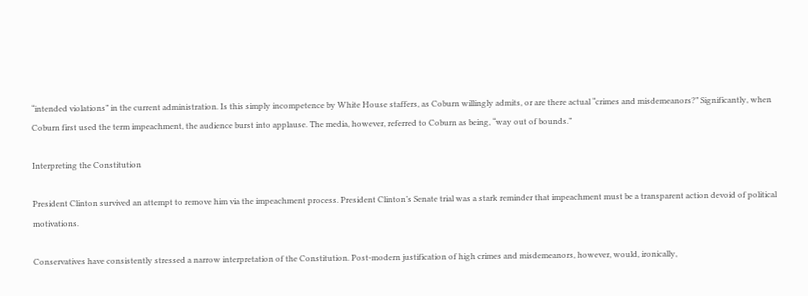“intended violations” in the current administration. Is this simply incompetence by White House staffers, as Coburn willingly admits, or are there actual “crimes and misdemeanors?” Significantly, when Coburn first used the term impeachment, the audience burst into applause. The media, however, referred to Coburn as being, “way out of bounds.”

Interpreting the Constitution

President Clinton survived an attempt to remove him via the impeachment process. President Clinton’s Senate trial was a stark reminder that impeachment must be a transparent action devoid of political motivations.

Conservatives have consistently stressed a narrow interpretation of the Constitution. Post-modern justification of high crimes and misdemeanors, however, would, ironically,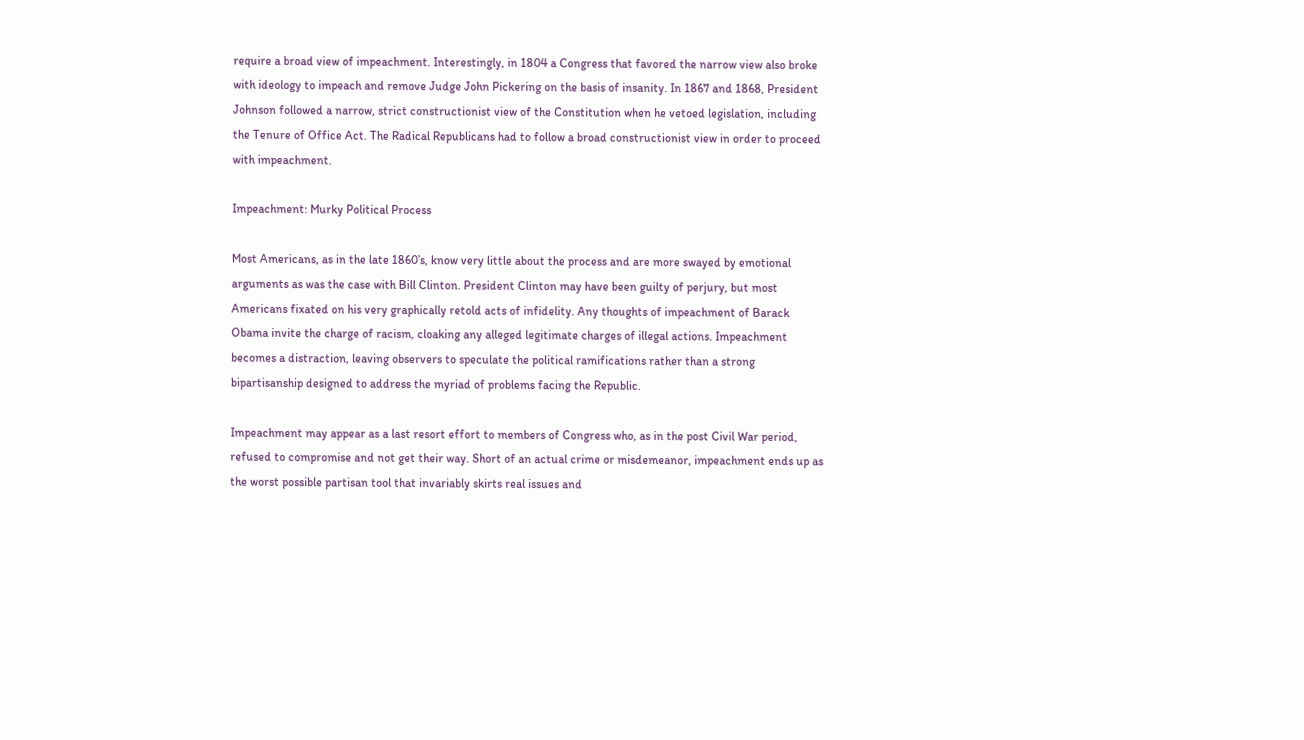require a broad view of impeachment. Interestingly, in 1804 a Congress that favored the narrow view also broke with ideology to impeach and remove Judge John Pickering on the basis of insanity. In 1867 and 1868, President Johnson followed a narrow, strict constructionist view of the Constitution when he vetoed legislation, including the Tenure of Office Act. The Radical Republicans had to follow a broad constructionist view in order to proceed with impeachment.

Impeachment: Murky Political Process

Most Americans, as in the late 1860’s, know very little about the process and are more swayed by emotional arguments as was the case with Bill Clinton. President Clinton may have been guilty of perjury, but most Americans fixated on his very graphically retold acts of infidelity. Any thoughts of impeachment of Barack Obama invite the charge of racism, cloaking any alleged legitimate charges of illegal actions. Impeachment becomes a distraction, leaving observers to speculate the political ramifications rather than a strong bipartisanship designed to address the myriad of problems facing the Republic.

Impeachment may appear as a last resort effort to members of Congress who, as in the post Civil War period, refused to compromise and not get their way. Short of an actual crime or misdemeanor, impeachment ends up as the worst possible partisan tool that invariably skirts real issues and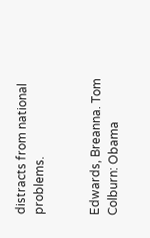distracts from national problems.


Edwards, Breanna. Tom Colburn: Obama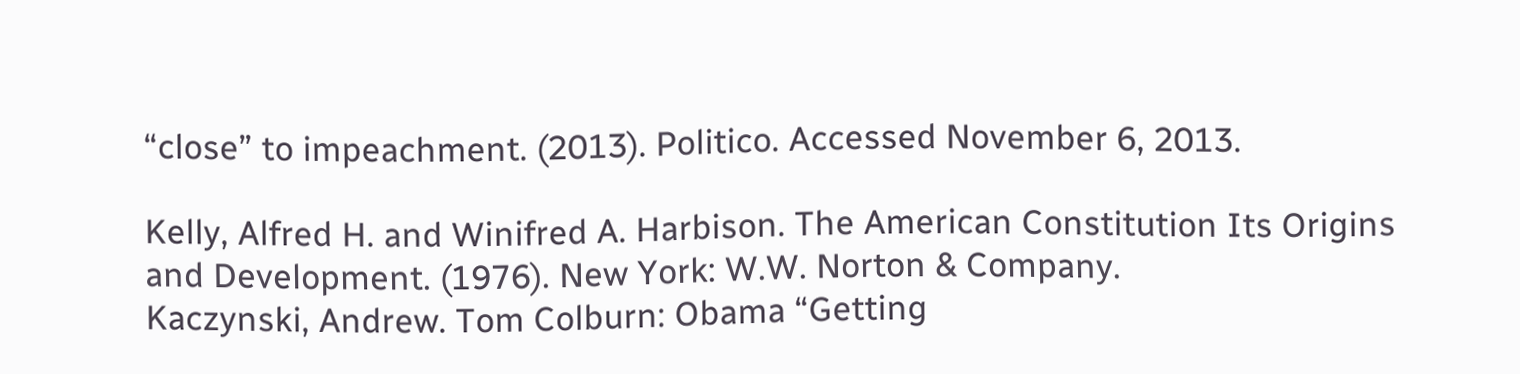“close” to impeachment. (2013). Politico. Accessed November 6, 2013.

Kelly, Alfred H. and Winifred A. Harbison. The American Constitution Its Origins and Development. (1976). New York: W.W. Norton & Company.
Kaczynski, Andrew. Tom Colburn: Obama “Getting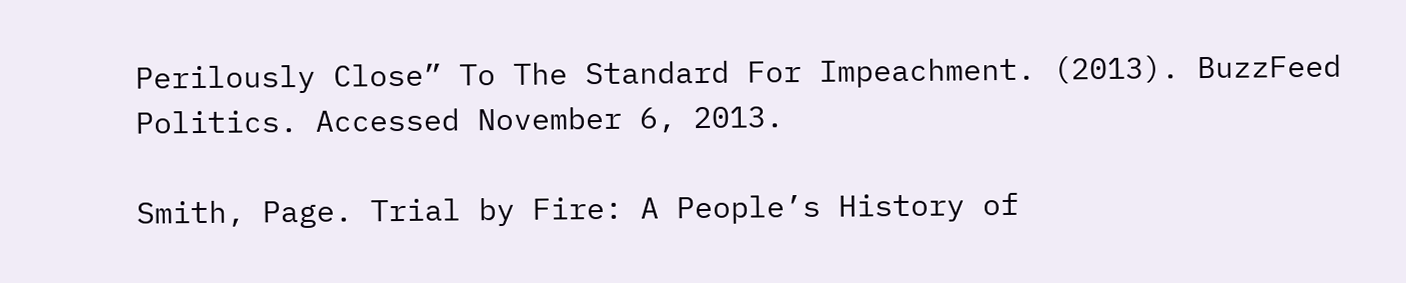Perilously Close” To The Standard For Impeachment. (2013). BuzzFeed Politics. Accessed November 6, 2013.

Smith, Page. Trial by Fire: A People’s History of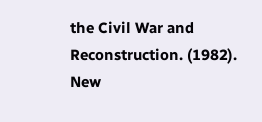the Civil War and Reconstruction. (1982). New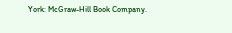York: McGraw-Hill Book Company.